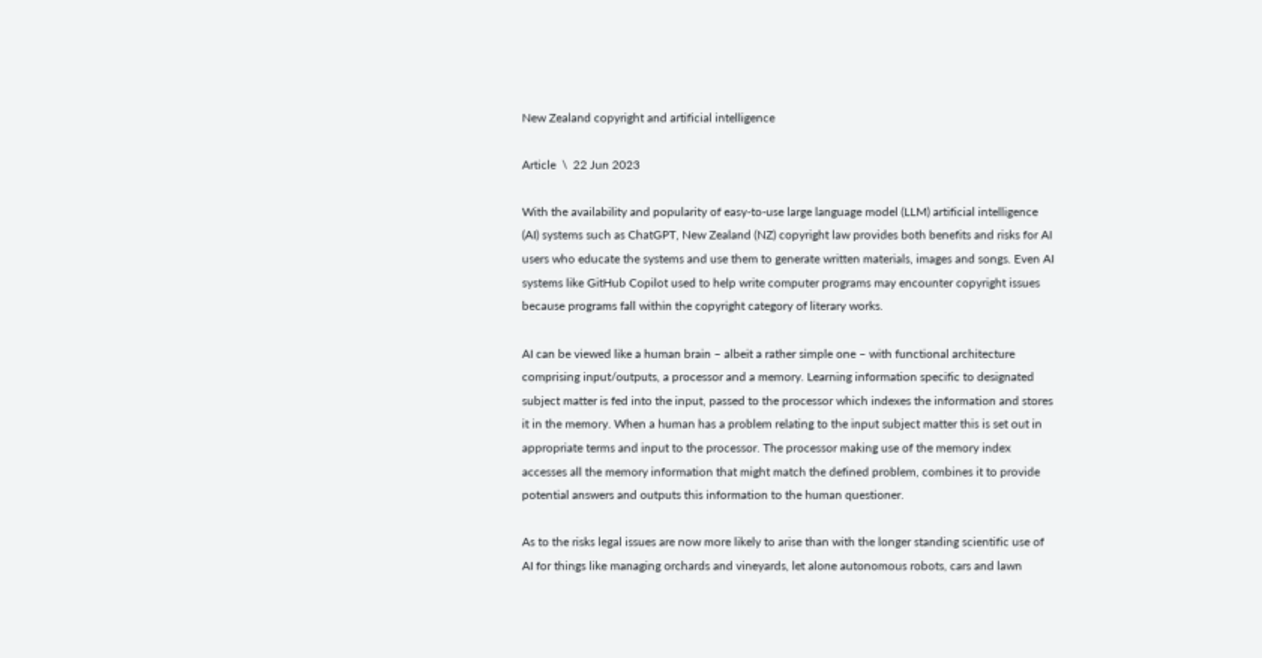New Zealand copyright and artificial intelligence

Article  \  22 Jun 2023

With the availability and popularity of easy-to-use large language model (LLM) artificial intelligence (AI) systems such as ChatGPT, New Zealand (NZ) copyright law provides both benefits and risks for AI users who educate the systems and use them to generate written materials, images and songs. Even AI systems like GitHub Copilot used to help write computer programs may encounter copyright issues because programs fall within the copyright category of literary works.

AI can be viewed like a human brain – albeit a rather simple one – with functional architecture comprising input/outputs, a processor and a memory. Learning information specific to designated subject matter is fed into the input, passed to the processor which indexes the information and stores it in the memory. When a human has a problem relating to the input subject matter this is set out in appropriate terms and input to the processor. The processor making use of the memory index accesses all the memory information that might match the defined problem, combines it to provide potential answers and outputs this information to the human questioner.

As to the risks legal issues are now more likely to arise than with the longer standing scientific use of AI for things like managing orchards and vineyards, let alone autonomous robots, cars and lawn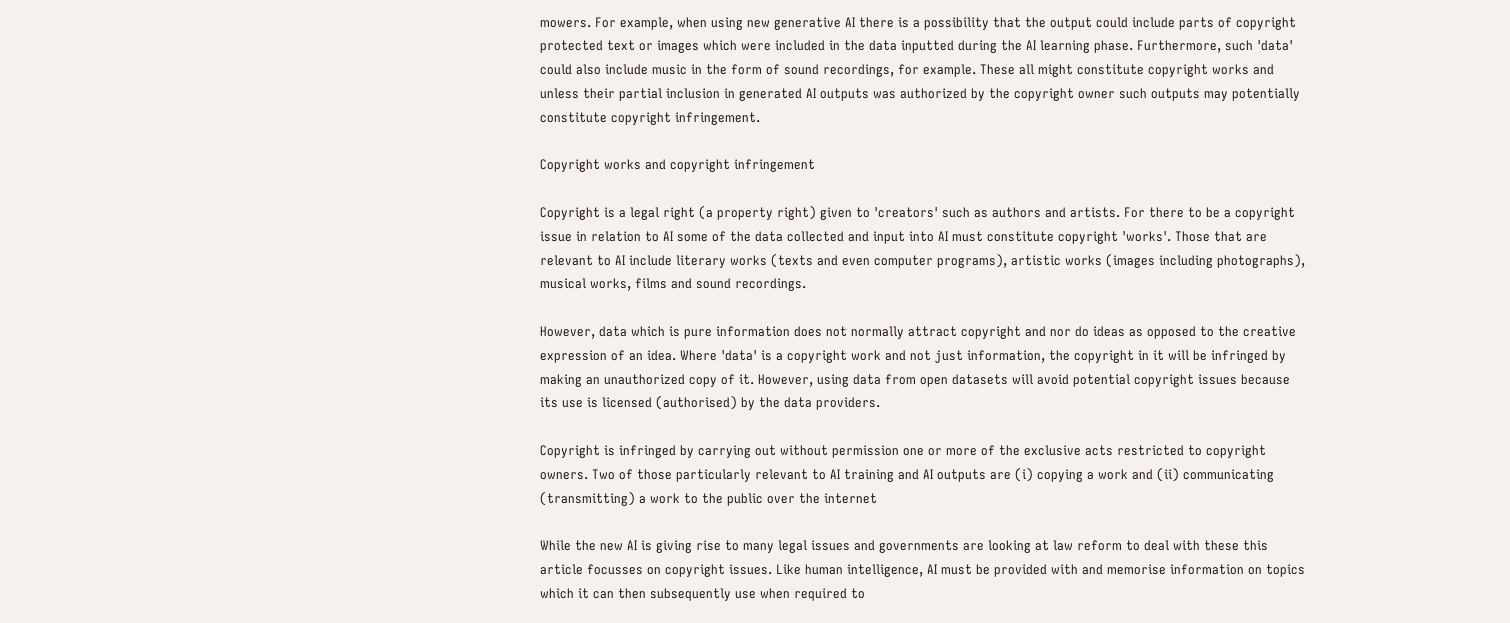mowers. For example, when using new generative AI there is a possibility that the output could include parts of copyright protected text or images which were included in the data inputted during the AI learning phase. Furthermore, such 'data' could also include music in the form of sound recordings, for example. These all might constitute copyright works and unless their partial inclusion in generated AI outputs was authorized by the copyright owner such outputs may potentially constitute copyright infringement.

Copyright works and copyright infringement

Copyright is a legal right (a property right) given to 'creators' such as authors and artists. For there to be a copyright issue in relation to AI some of the data collected and input into AI must constitute copyright 'works'. Those that are relevant to AI include literary works (texts and even computer programs), artistic works (images including photographs), musical works, films and sound recordings.

However, data which is pure information does not normally attract copyright and nor do ideas as opposed to the creative expression of an idea. Where 'data' is a copyright work and not just information, the copyright in it will be infringed by making an unauthorized copy of it. However, using data from open datasets will avoid potential copyright issues because its use is licensed (authorised) by the data providers.

Copyright is infringed by carrying out without permission one or more of the exclusive acts restricted to copyright owners. Two of those particularly relevant to AI training and AI outputs are (i) copying a work and (ii) communicating (transmitting) a work to the public over the internet

While the new AI is giving rise to many legal issues and governments are looking at law reform to deal with these this article focusses on copyright issues. Like human intelligence, AI must be provided with and memorise information on topics which it can then subsequently use when required to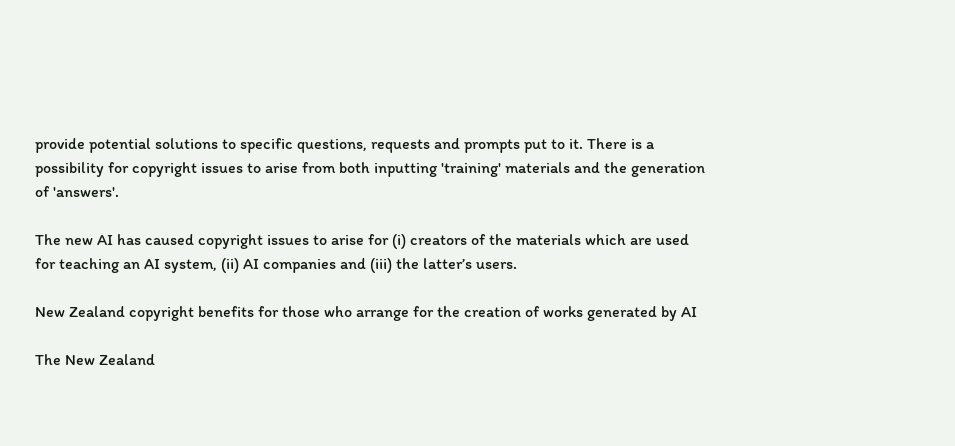provide potential solutions to specific questions, requests and prompts put to it. There is a possibility for copyright issues to arise from both inputting 'training' materials and the generation of 'answers'.

The new AI has caused copyright issues to arise for (i) creators of the materials which are used for teaching an AI system, (ii) AI companies and (iii) the latter’s users.

New Zealand copyright benefits for those who arrange for the creation of works generated by AI

The New Zealand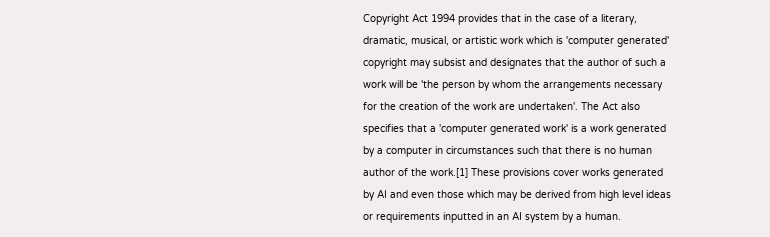Copyright Act 1994 provides that in the case of a literary, dramatic, musical, or artistic work which is 'computer generated' copyright may subsist and designates that the author of such a work will be 'the person by whom the arrangements necessary for the creation of the work are undertaken'. The Act also specifies that a 'computer generated work' is a work generated by a computer in circumstances such that there is no human author of the work.[1] These provisions cover works generated by AI and even those which may be derived from high level ideas or requirements inputted in an AI system by a human.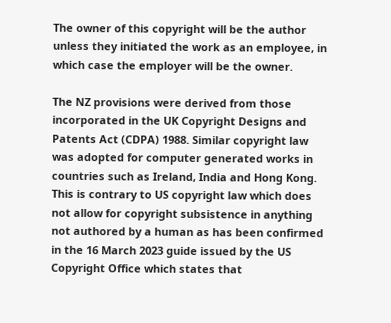The owner of this copyright will be the author unless they initiated the work as an employee, in which case the employer will be the owner.

The NZ provisions were derived from those incorporated in the UK Copyright Designs and Patents Act (CDPA) 1988. Similar copyright law was adopted for computer generated works in countries such as Ireland, India and Hong Kong. This is contrary to US copyright law which does not allow for copyright subsistence in anything not authored by a human as has been confirmed in the 16 March 2023 guide issued by the US Copyright Office which states that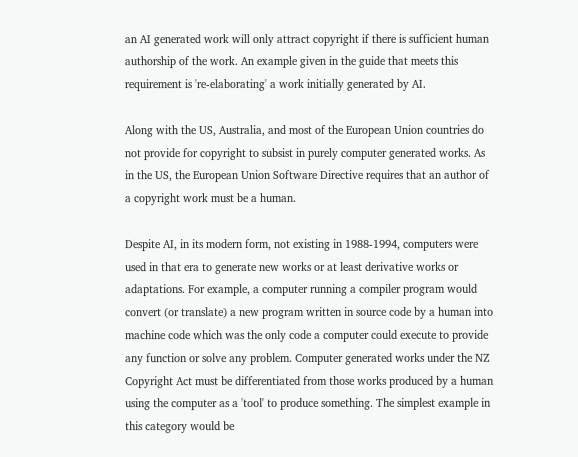an AI generated work will only attract copyright if there is sufficient human authorship of the work. An example given in the guide that meets this requirement is 're-elaborating' a work initially generated by AI.

Along with the US, Australia, and most of the European Union countries do not provide for copyright to subsist in purely computer generated works. As in the US, the European Union Software Directive requires that an author of a copyright work must be a human.

Despite AI, in its modern form, not existing in 1988-1994, computers were used in that era to generate new works or at least derivative works or adaptations. For example, a computer running a compiler program would convert (or translate) a new program written in source code by a human into machine code which was the only code a computer could execute to provide any function or solve any problem. Computer generated works under the NZ Copyright Act must be differentiated from those works produced by a human using the computer as a 'tool' to produce something. The simplest example in this category would be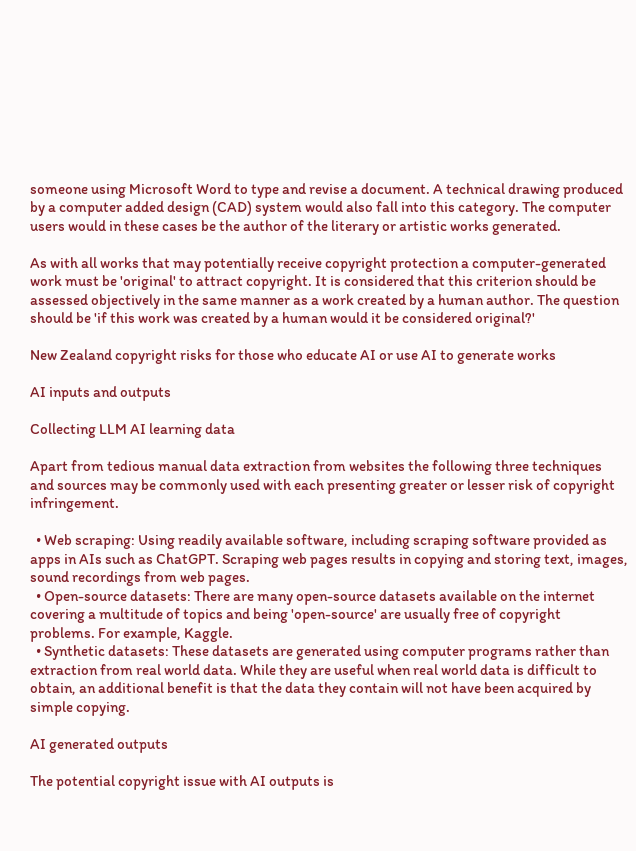someone using Microsoft Word to type and revise a document. A technical drawing produced by a computer added design (CAD) system would also fall into this category. The computer users would in these cases be the author of the literary or artistic works generated.

As with all works that may potentially receive copyright protection a computer-generated work must be 'original' to attract copyright. It is considered that this criterion should be assessed objectively in the same manner as a work created by a human author. The question should be 'if this work was created by a human would it be considered original?'

New Zealand copyright risks for those who educate AI or use AI to generate works

AI inputs and outputs

Collecting LLM AI learning data

Apart from tedious manual data extraction from websites the following three techniques and sources may be commonly used with each presenting greater or lesser risk of copyright infringement.

  • Web scraping: Using readily available software, including scraping software provided as apps in AIs such as ChatGPT. Scraping web pages results in copying and storing text, images, sound recordings from web pages.
  • Open-source datasets: There are many open-source datasets available on the internet covering a multitude of topics and being 'open-source' are usually free of copyright problems. For example, Kaggle.
  • Synthetic datasets: These datasets are generated using computer programs rather than extraction from real world data. While they are useful when real world data is difficult to obtain, an additional benefit is that the data they contain will not have been acquired by simple copying.

AI generated outputs

The potential copyright issue with AI outputs is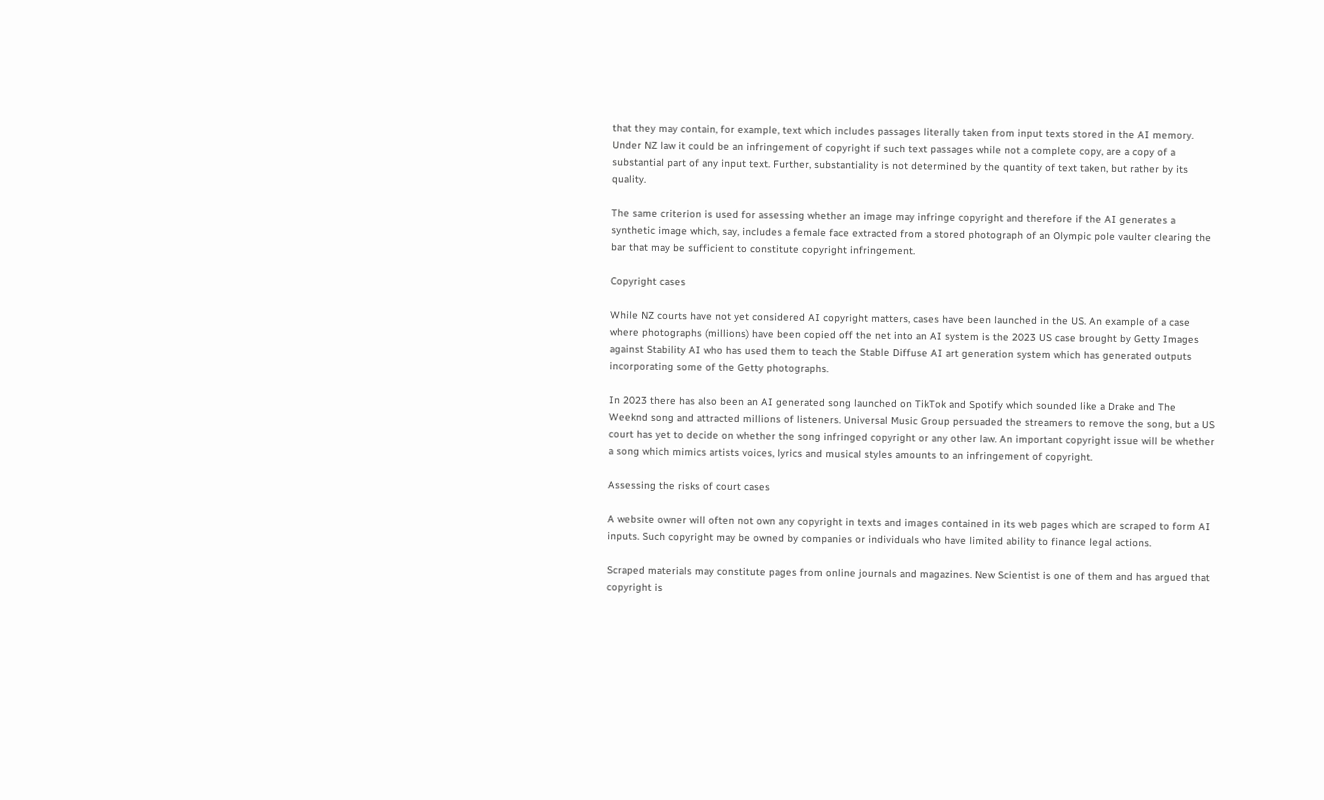that they may contain, for example, text which includes passages literally taken from input texts stored in the AI memory. Under NZ law it could be an infringement of copyright if such text passages while not a complete copy, are a copy of a substantial part of any input text. Further, substantiality is not determined by the quantity of text taken, but rather by its quality.

The same criterion is used for assessing whether an image may infringe copyright and therefore if the AI generates a synthetic image which, say, includes a female face extracted from a stored photograph of an Olympic pole vaulter clearing the bar that may be sufficient to constitute copyright infringement.

Copyright cases

While NZ courts have not yet considered AI copyright matters, cases have been launched in the US. An example of a case where photographs (millions) have been copied off the net into an AI system is the 2023 US case brought by Getty Images against Stability AI who has used them to teach the Stable Diffuse AI art generation system which has generated outputs incorporating some of the Getty photographs.

In 2023 there has also been an AI generated song launched on TikTok and Spotify which sounded like a Drake and The Weeknd song and attracted millions of listeners. Universal Music Group persuaded the streamers to remove the song, but a US court has yet to decide on whether the song infringed copyright or any other law. An important copyright issue will be whether a song which mimics artists voices, lyrics and musical styles amounts to an infringement of copyright.

Assessing the risks of court cases

A website owner will often not own any copyright in texts and images contained in its web pages which are scraped to form AI inputs. Such copyright may be owned by companies or individuals who have limited ability to finance legal actions.

Scraped materials may constitute pages from online journals and magazines. New Scientist is one of them and has argued that copyright is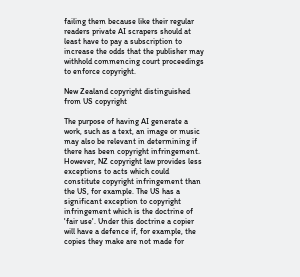failing them because like their regular readers private AI scrapers should at least have to pay a subscription to increase the odds that the publisher may withhold commencing court proceedings to enforce copyright.

New Zealand copyright distinguished from US copyright

The purpose of having AI generate a work, such as a text, an image or music may also be relevant in determining if there has been copyright infringement. However, NZ copyright law provides less exceptions to acts which could constitute copyright infringement than the US, for example. The US has a significant exception to copyright infringement which is the doctrine of 'fair use'. Under this doctrine a copier will have a defence if, for example, the copies they make are not made for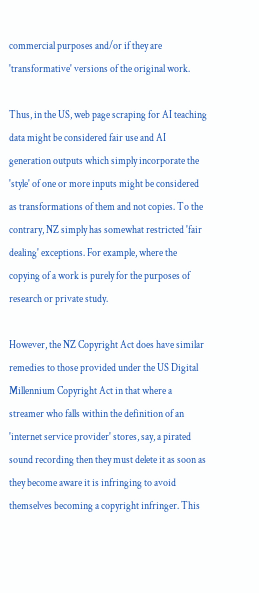commercial purposes and/or if they are 'transformative' versions of the original work.

Thus, in the US, web page scraping for AI teaching data might be considered fair use and AI generation outputs which simply incorporate the 'style' of one or more inputs might be considered as transformations of them and not copies. To the contrary, NZ simply has somewhat restricted 'fair dealing' exceptions. For example, where the copying of a work is purely for the purposes of research or private study.

However, the NZ Copyright Act does have similar remedies to those provided under the US Digital Millennium Copyright Act in that where a streamer who falls within the definition of an 'internet service provider' stores, say, a pirated sound recording then they must delete it as soon as they become aware it is infringing to avoid themselves becoming a copyright infringer. This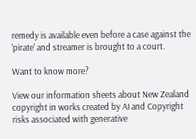remedy is available even before a case against the 'pirate' and streamer is brought to a court.

Want to know more?

View our information sheets about New Zealand copyright in works created by AI and Copyright risks associated with generative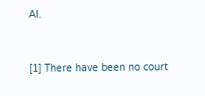AI.


[1] There have been no court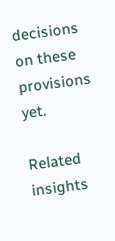decisions on these provisions yet.

Related insights